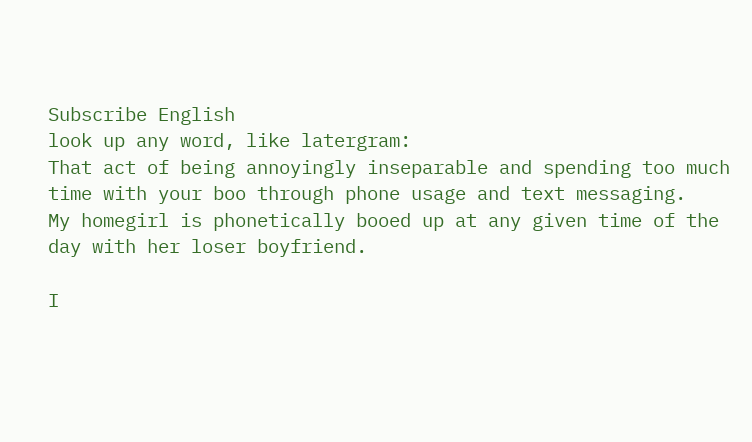Subscribe English
look up any word, like latergram:
That act of being annoyingly inseparable and spending too much time with your boo through phone usage and text messaging.
My homegirl is phonetically booed up at any given time of the day with her loser boyfriend.

I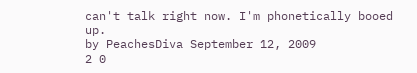can't talk right now. I'm phonetically booed up.
by PeachesDiva September 12, 2009
2 0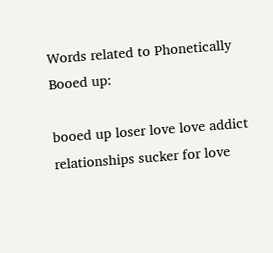Words related to Phonetically Booed up:

booed up loser love love addict relationships sucker for love